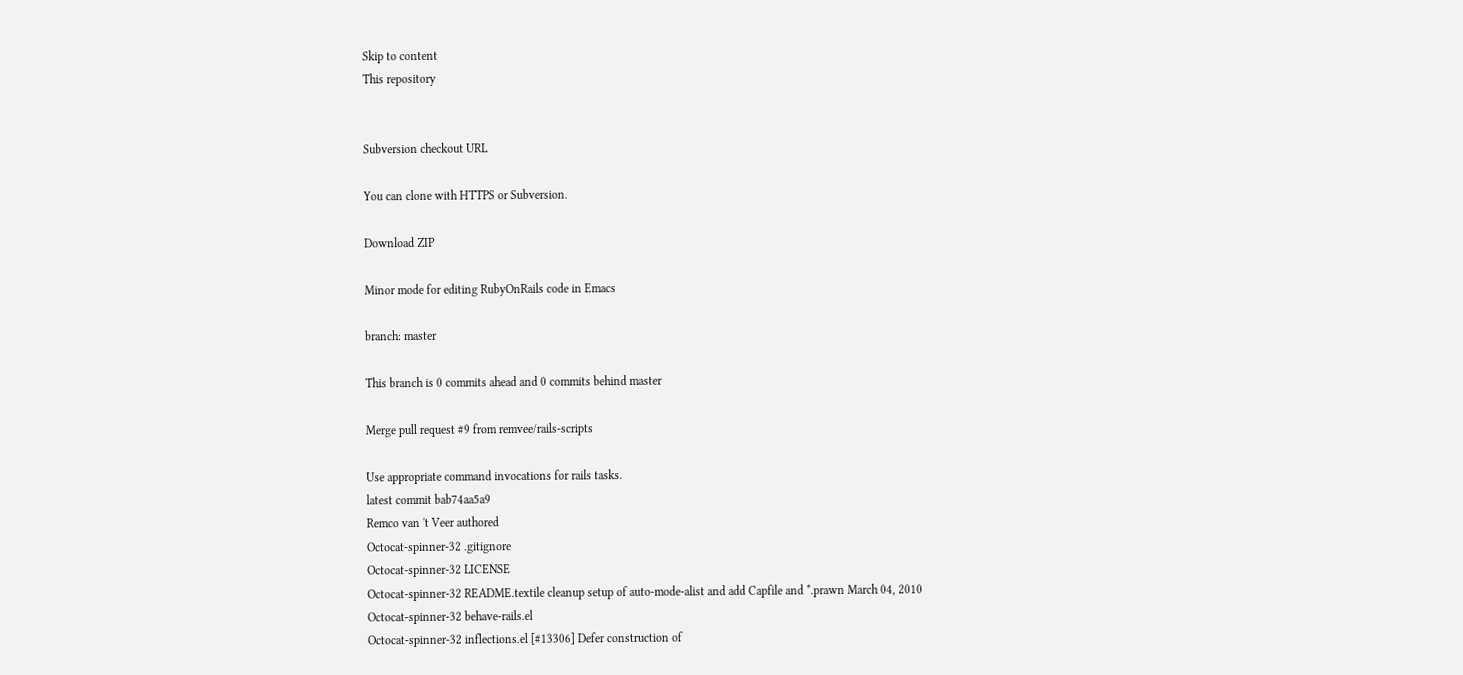Skip to content
This repository


Subversion checkout URL

You can clone with HTTPS or Subversion.

Download ZIP

Minor mode for editing RubyOnRails code in Emacs

branch: master

This branch is 0 commits ahead and 0 commits behind master

Merge pull request #9 from remvee/rails-scripts

Use appropriate command invocations for rails tasks.
latest commit bab74aa5a9
Remco van 't Veer authored
Octocat-spinner-32 .gitignore
Octocat-spinner-32 LICENSE
Octocat-spinner-32 README.textile cleanup setup of auto-mode-alist and add Capfile and *.prawn March 04, 2010
Octocat-spinner-32 behave-rails.el
Octocat-spinner-32 inflections.el [#13306] Defer construction of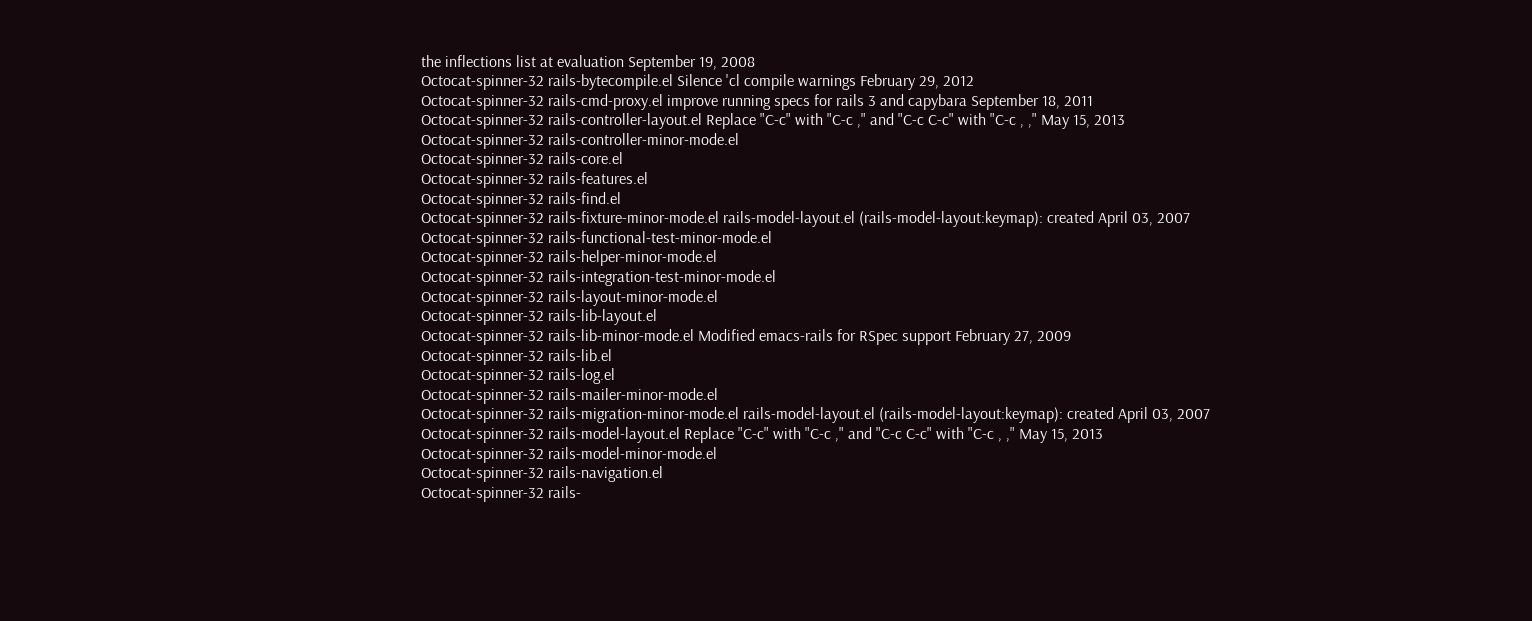the inflections list at evaluation September 19, 2008
Octocat-spinner-32 rails-bytecompile.el Silence 'cl compile warnings February 29, 2012
Octocat-spinner-32 rails-cmd-proxy.el improve running specs for rails 3 and capybara September 18, 2011
Octocat-spinner-32 rails-controller-layout.el Replace "C-c" with "C-c ," and "C-c C-c" with "C-c , ," May 15, 2013
Octocat-spinner-32 rails-controller-minor-mode.el
Octocat-spinner-32 rails-core.el
Octocat-spinner-32 rails-features.el
Octocat-spinner-32 rails-find.el
Octocat-spinner-32 rails-fixture-minor-mode.el rails-model-layout.el (rails-model-layout:keymap): created April 03, 2007
Octocat-spinner-32 rails-functional-test-minor-mode.el
Octocat-spinner-32 rails-helper-minor-mode.el
Octocat-spinner-32 rails-integration-test-minor-mode.el
Octocat-spinner-32 rails-layout-minor-mode.el
Octocat-spinner-32 rails-lib-layout.el
Octocat-spinner-32 rails-lib-minor-mode.el Modified emacs-rails for RSpec support February 27, 2009
Octocat-spinner-32 rails-lib.el
Octocat-spinner-32 rails-log.el
Octocat-spinner-32 rails-mailer-minor-mode.el
Octocat-spinner-32 rails-migration-minor-mode.el rails-model-layout.el (rails-model-layout:keymap): created April 03, 2007
Octocat-spinner-32 rails-model-layout.el Replace "C-c" with "C-c ," and "C-c C-c" with "C-c , ," May 15, 2013
Octocat-spinner-32 rails-model-minor-mode.el
Octocat-spinner-32 rails-navigation.el
Octocat-spinner-32 rails-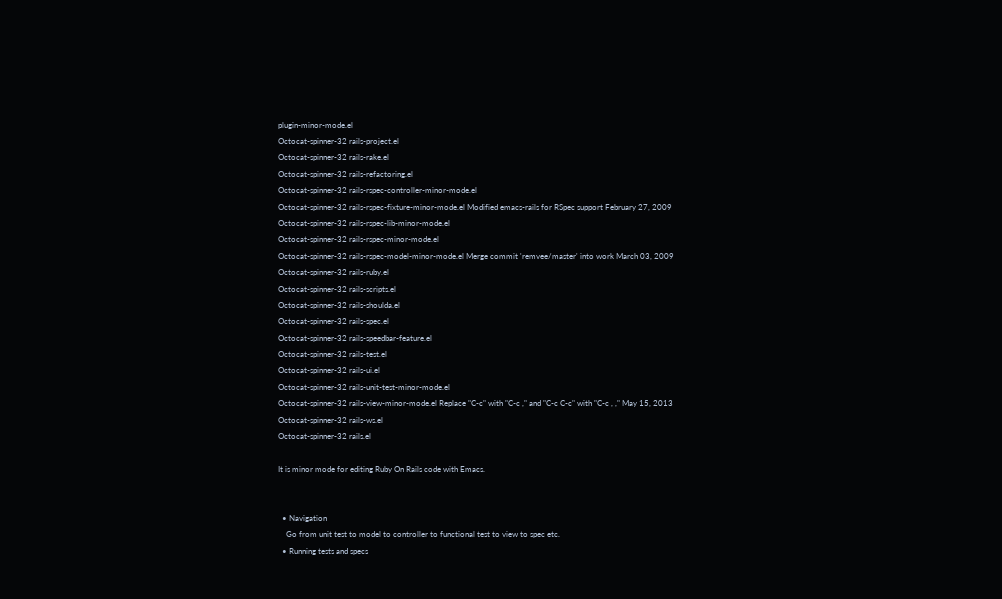plugin-minor-mode.el
Octocat-spinner-32 rails-project.el
Octocat-spinner-32 rails-rake.el
Octocat-spinner-32 rails-refactoring.el
Octocat-spinner-32 rails-rspec-controller-minor-mode.el
Octocat-spinner-32 rails-rspec-fixture-minor-mode.el Modified emacs-rails for RSpec support February 27, 2009
Octocat-spinner-32 rails-rspec-lib-minor-mode.el
Octocat-spinner-32 rails-rspec-minor-mode.el
Octocat-spinner-32 rails-rspec-model-minor-mode.el Merge commit 'remvee/master' into work March 03, 2009
Octocat-spinner-32 rails-ruby.el
Octocat-spinner-32 rails-scripts.el
Octocat-spinner-32 rails-shoulda.el
Octocat-spinner-32 rails-spec.el
Octocat-spinner-32 rails-speedbar-feature.el
Octocat-spinner-32 rails-test.el
Octocat-spinner-32 rails-ui.el
Octocat-spinner-32 rails-unit-test-minor-mode.el
Octocat-spinner-32 rails-view-minor-mode.el Replace "C-c" with "C-c ," and "C-c C-c" with "C-c , ," May 15, 2013
Octocat-spinner-32 rails-ws.el
Octocat-spinner-32 rails.el

It is minor mode for editing Ruby On Rails code with Emacs.


  • Navigation
    Go from unit test to model to controller to functional test to view to spec etc.
  • Running tests and specs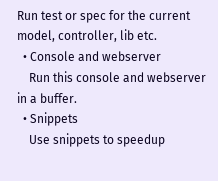Run test or spec for the current model, controller, lib etc.
  • Console and webserver
    Run this console and webserver in a buffer.
  • Snippets
    Use snippets to speedup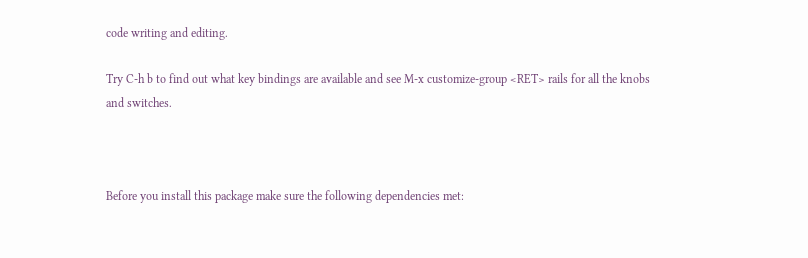code writing and editing.

Try C-h b to find out what key bindings are available and see M-x customize-group <RET> rails for all the knobs and switches.



Before you install this package make sure the following dependencies met: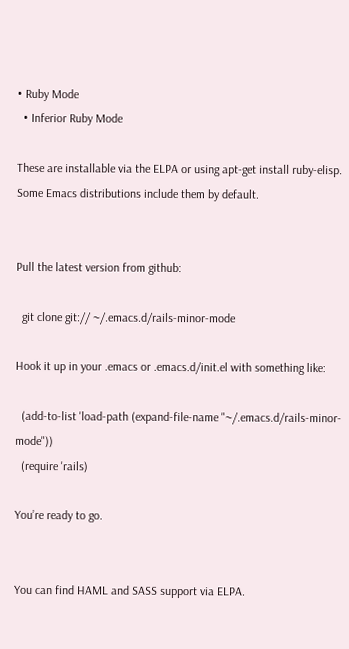• Ruby Mode
  • Inferior Ruby Mode

These are installable via the ELPA or using apt-get install ruby-elisp. Some Emacs distributions include them by default.


Pull the latest version from github:

  git clone git:// ~/.emacs.d/rails-minor-mode

Hook it up in your .emacs or .emacs.d/init.el with something like:

  (add-to-list 'load-path (expand-file-name "~/.emacs.d/rails-minor-mode"))
  (require 'rails)

You’re ready to go.


You can find HAML and SASS support via ELPA.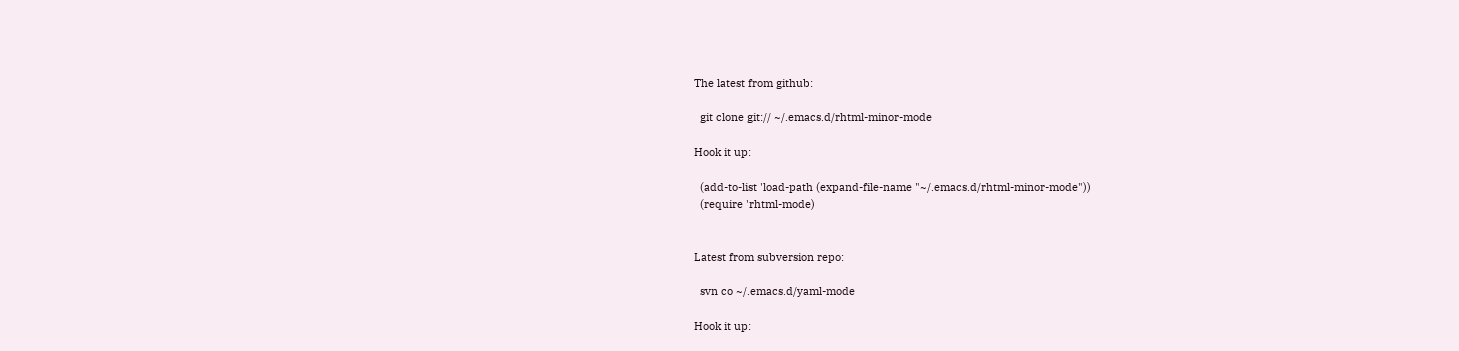The latest from github:

  git clone git:// ~/.emacs.d/rhtml-minor-mode

Hook it up:

  (add-to-list 'load-path (expand-file-name "~/.emacs.d/rhtml-minor-mode"))
  (require 'rhtml-mode)


Latest from subversion repo:

  svn co ~/.emacs.d/yaml-mode

Hook it up: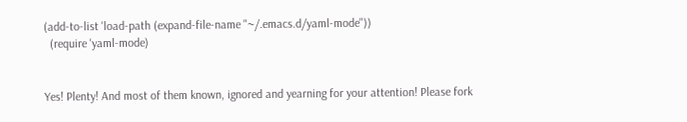(add-to-list 'load-path (expand-file-name "~/.emacs.d/yaml-mode"))
  (require 'yaml-mode)


Yes! Plenty! And most of them known, ignored and yearning for your attention! Please fork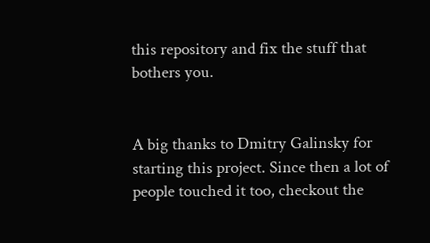this repository and fix the stuff that bothers you.


A big thanks to Dmitry Galinsky for starting this project. Since then a lot of people touched it too, checkout the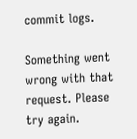commit logs.

Something went wrong with that request. Please try again.